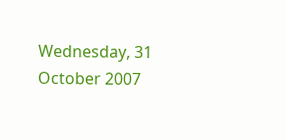Wednesday, 31 October 2007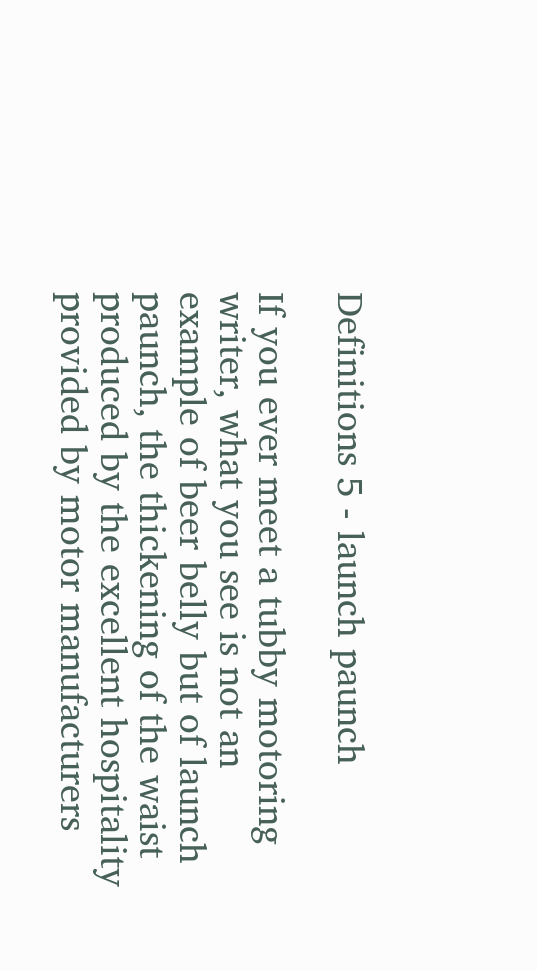Definitions 5 - launch paunch

If you ever meet a tubby motoring writer, what you see is not an example of beer belly but of launch paunch, the thickening of the waist produced by the excellent hospitality provided by motor manufacturers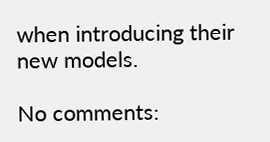when introducing their new models.

No comments: